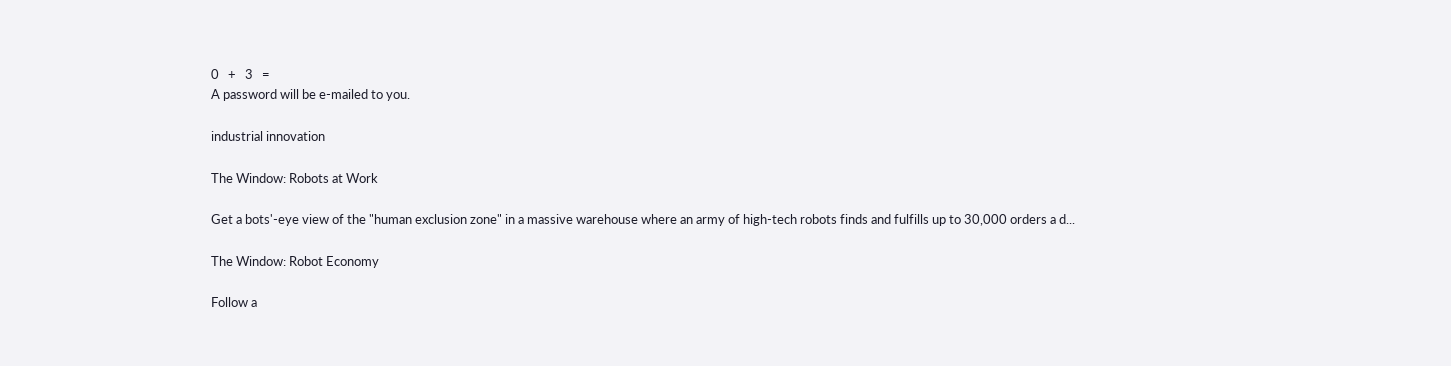0   +   3   =
A password will be e-mailed to you.

industrial innovation

The Window: Robots at Work

Get a bots'-eye view of the "human exclusion zone" in a massive warehouse where an army of high-tech robots finds and fulfills up to 30,000 orders a d...

The Window: Robot Economy

Follow a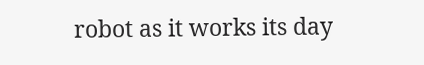robot as it works its day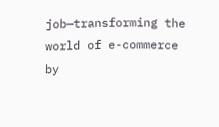job—transforming the world of e-commerce by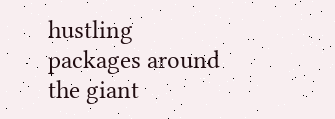hustling packages around the giant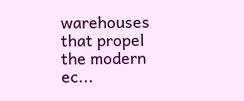warehouses that propel the modern ec...